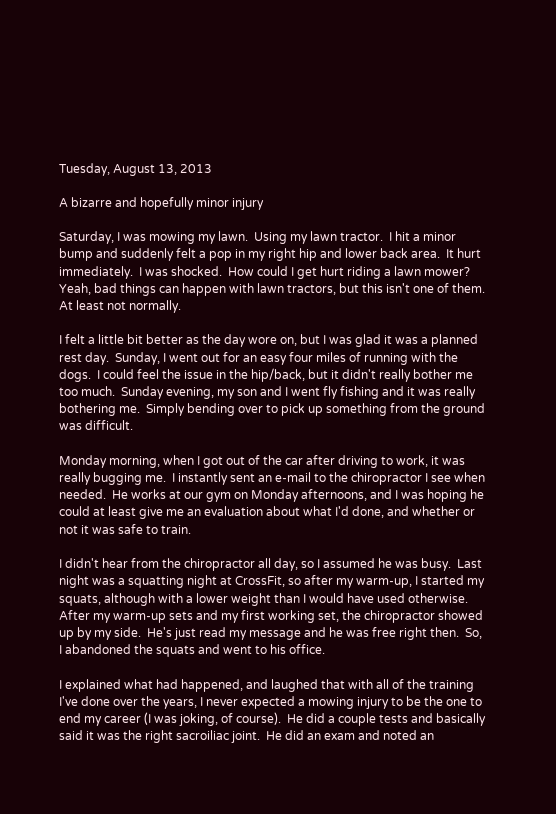Tuesday, August 13, 2013

A bizarre and hopefully minor injury

Saturday, I was mowing my lawn.  Using my lawn tractor.  I hit a minor bump and suddenly felt a pop in my right hip and lower back area.  It hurt immediately.  I was shocked.  How could I get hurt riding a lawn mower?  Yeah, bad things can happen with lawn tractors, but this isn't one of them.  At least not normally.

I felt a little bit better as the day wore on, but I was glad it was a planned rest day.  Sunday, I went out for an easy four miles of running with the dogs.  I could feel the issue in the hip/back, but it didn't really bother me too much.  Sunday evening, my son and I went fly fishing and it was really bothering me.  Simply bending over to pick up something from the ground was difficult.

Monday morning, when I got out of the car after driving to work, it was really bugging me.  I instantly sent an e-mail to the chiropractor I see when needed.  He works at our gym on Monday afternoons, and I was hoping he could at least give me an evaluation about what I'd done, and whether or not it was safe to train.

I didn't hear from the chiropractor all day, so I assumed he was busy.  Last night was a squatting night at CrossFit, so after my warm-up, I started my squats, although with a lower weight than I would have used otherwise.  After my warm-up sets and my first working set, the chiropractor showed up by my side.  He's just read my message and he was free right then.  So, I abandoned the squats and went to his office.

I explained what had happened, and laughed that with all of the training I've done over the years, I never expected a mowing injury to be the one to end my career (I was joking, of course).  He did a couple tests and basically said it was the right sacroiliac joint.  He did an exam and noted an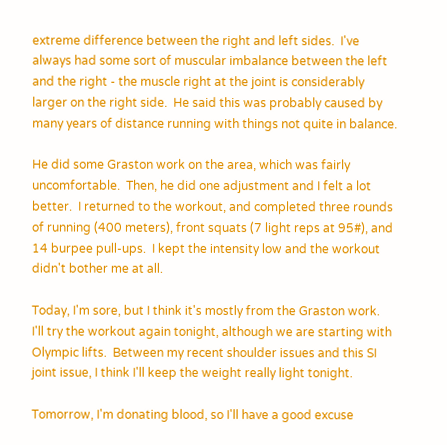extreme difference between the right and left sides.  I've always had some sort of muscular imbalance between the left and the right - the muscle right at the joint is considerably larger on the right side.  He said this was probably caused by many years of distance running with things not quite in balance.

He did some Graston work on the area, which was fairly uncomfortable.  Then, he did one adjustment and I felt a lot better.  I returned to the workout, and completed three rounds of running (400 meters), front squats (7 light reps at 95#), and 14 burpee pull-ups.  I kept the intensity low and the workout didn't bother me at all.

Today, I'm sore, but I think it's mostly from the Graston work.  I'll try the workout again tonight, although we are starting with Olympic lifts.  Between my recent shoulder issues and this SI joint issue, I think I'll keep the weight really light tonight.

Tomorrow, I'm donating blood, so I'll have a good excuse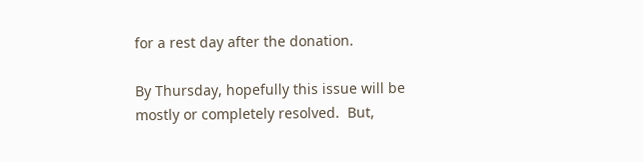for a rest day after the donation.

By Thursday, hopefully this issue will be mostly or completely resolved.  But,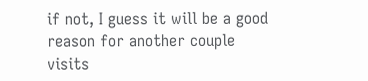if not, I guess it will be a good reason for another couple visits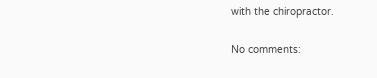with the chiropractor.

No comments: